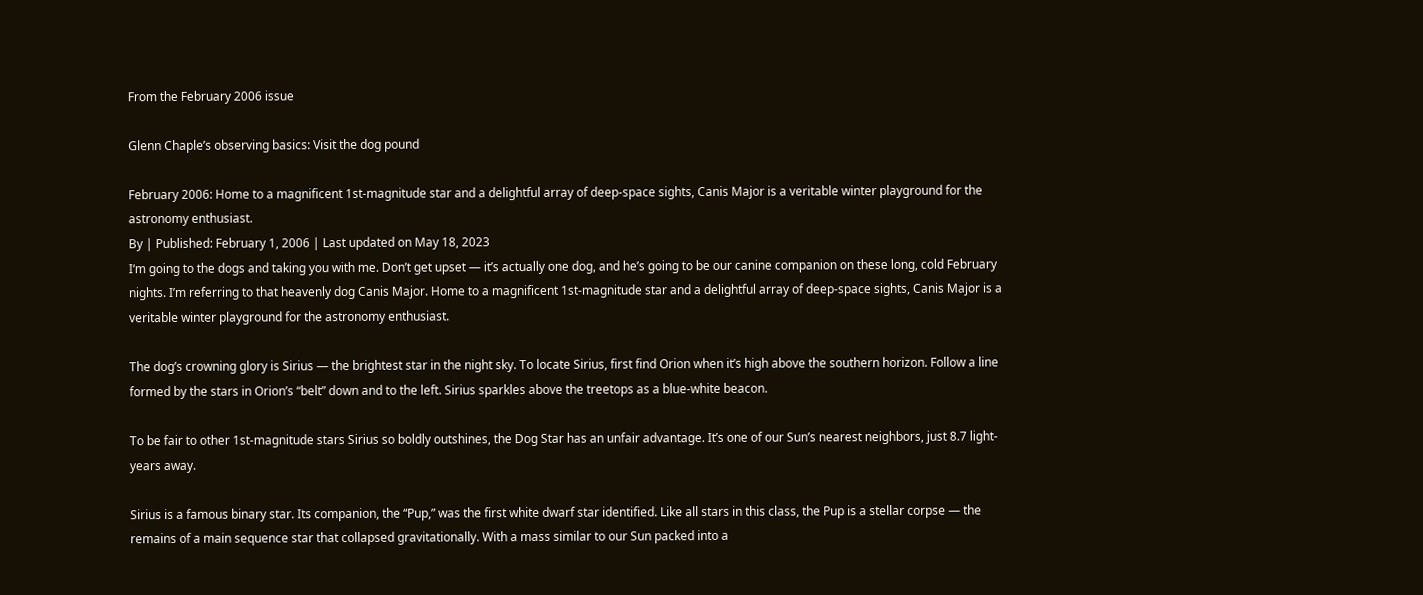From the February 2006 issue

Glenn Chaple’s observing basics: Visit the dog pound

February 2006: Home to a magnificent 1st-magnitude star and a delightful array of deep-space sights, Canis Major is a veritable winter playground for the astronomy enthusiast.
By | Published: February 1, 2006 | Last updated on May 18, 2023
I‘m going to the dogs and taking you with me. Don’t get upset — it’s actually one dog, and he’s going to be our canine companion on these long, cold February nights. I’m referring to that heavenly dog Canis Major. Home to a magnificent 1st-magnitude star and a delightful array of deep-space sights, Canis Major is a veritable winter playground for the astronomy enthusiast.

The dog’s crowning glory is Sirius — the brightest star in the night sky. To locate Sirius, first find Orion when it’s high above the southern horizon. Follow a line formed by the stars in Orion’s “belt” down and to the left. Sirius sparkles above the treetops as a blue-white beacon.

To be fair to other 1st-magnitude stars Sirius so boldly outshines, the Dog Star has an unfair advantage. It’s one of our Sun’s nearest neighbors, just 8.7 light-years away.

Sirius is a famous binary star. Its companion, the “Pup,” was the first white dwarf star identified. Like all stars in this class, the Pup is a stellar corpse — the remains of a main sequence star that collapsed gravitationally. With a mass similar to our Sun packed into a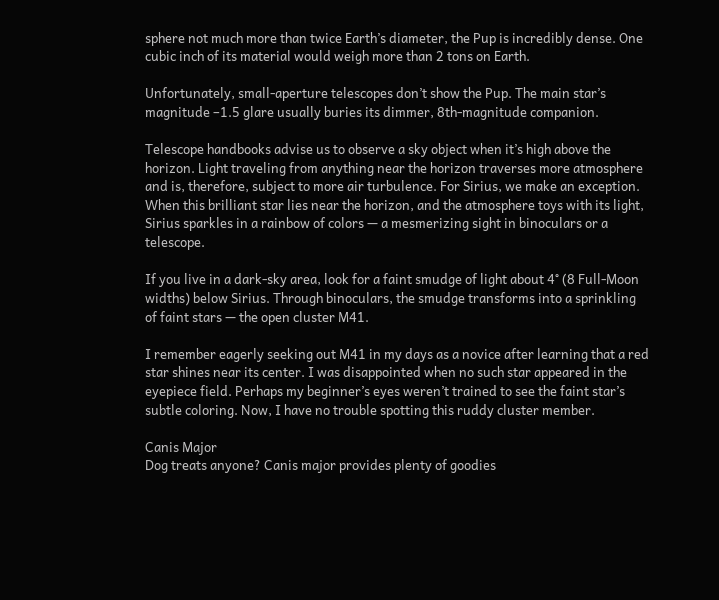sphere not much more than twice Earth’s diameter, the Pup is incredibly dense. One cubic inch of its material would weigh more than 2 tons on Earth.

Unfortunately, small-aperture telescopes don’t show the Pup. The main star’s magnitude –1.5 glare usually buries its dimmer, 8th-magnitude companion.

Telescope handbooks advise us to observe a sky object when it’s high above the horizon. Light traveling from anything near the horizon traverses more atmosphere and is, therefore, subject to more air turbulence. For Sirius, we make an exception. When this brilliant star lies near the horizon, and the atmosphere toys with its light, Sirius sparkles in a rainbow of colors — a mesmerizing sight in binoculars or a telescope.

If you live in a dark-sky area, look for a faint smudge of light about 4° (8 Full-Moon widths) below Sirius. Through binoculars, the smudge transforms into a sprinkling of faint stars — the open cluster M41.

I remember eagerly seeking out M41 in my days as a novice after learning that a red star shines near its center. I was disappointed when no such star appeared in the eyepiece field. Perhaps my beginner’s eyes weren’t trained to see the faint star’s subtle coloring. Now, I have no trouble spotting this ruddy cluster member.

Canis Major
Dog treats anyone? Canis major provides plenty of goodies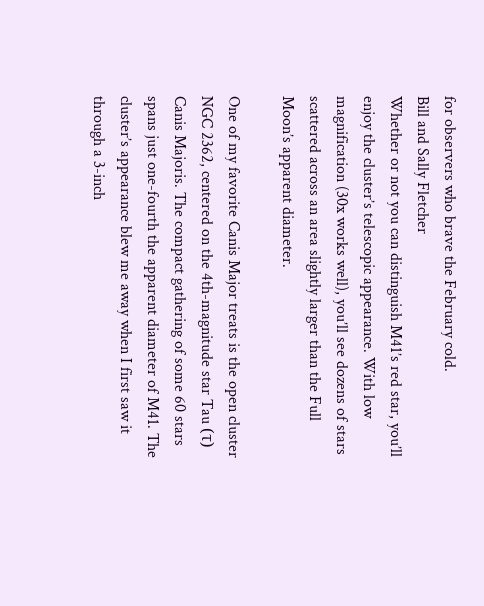for observers who brave the February cold.
Bill and Sally Fletcher
Whether or not you can distinguish M41’s red star, you’ll enjoy the cluster’s telescopic appearance. With low magnification (30x works well), you’ll see dozens of stars scattered across an area slightly larger than the Full Moon’s apparent diameter.

One of my favorite Canis Major treats is the open cluster NGC 2362, centered on the 4th-magnitude star Tau (τ) Canis Majoris. The compact gathering of some 60 stars spans just one-fourth the apparent diameter of M41. The cluster’s appearance blew me away when I first saw it through a 3-inch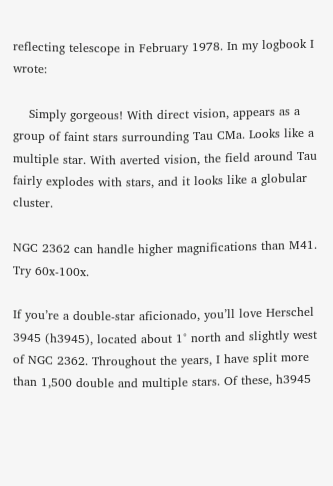reflecting telescope in February 1978. In my logbook I wrote:

    Simply gorgeous! With direct vision, appears as a group of faint stars surrounding Tau CMa. Looks like a multiple star. With averted vision, the field around Tau fairly explodes with stars, and it looks like a globular cluster.

NGC 2362 can handle higher magnifications than M41. Try 60x-100x.

If you’re a double-star aficionado, you’ll love Herschel 3945 (h3945), located about 1° north and slightly west of NGC 2362. Throughout the years, I have split more than 1,500 double and multiple stars. Of these, h3945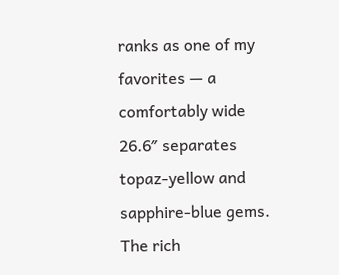ranks as one of my favorites — a comfortably wide 26.6″ separates topaz-yellow and sapphire-blue gems. The rich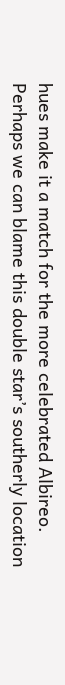hues make it a match for the more celebrated Albireo. Perhaps we can blame this double star’s southerly location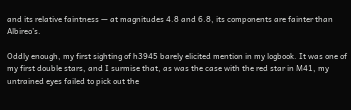and its relative faintness — at magnitudes 4.8 and 6.8, its components are fainter than Albireo’s.

Oddly enough, my first sighting of h3945 barely elicited mention in my logbook. It was one of my first double stars, and I surmise that, as was the case with the red star in M41, my untrained eyes failed to pick out the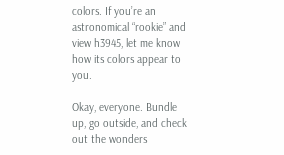colors. If you’re an astronomical “rookie” and view h3945, let me know how its colors appear to you.

Okay, everyone. Bundle up, go outside, and check out the wonders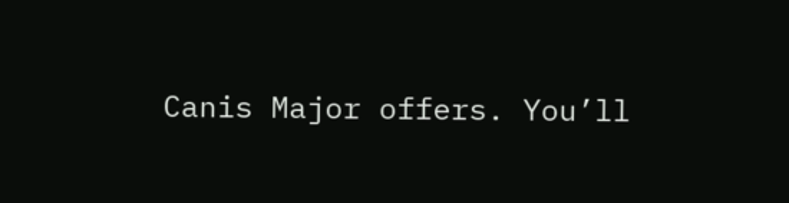Canis Major offers. You’ll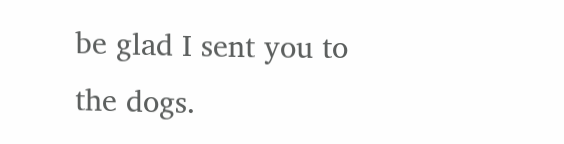be glad I sent you to the dogs.